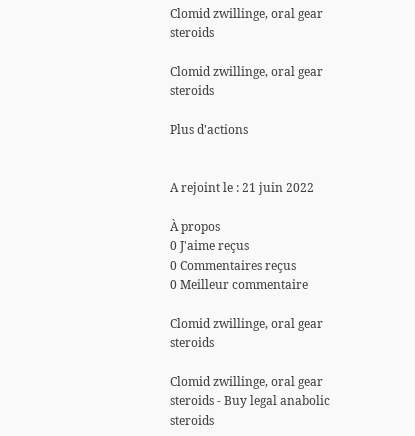Clomid zwillinge, oral gear steroids

Clomid zwillinge, oral gear steroids

Plus d'actions


A rejoint le : 21 juin 2022

À propos
0 J'aime reçus
0 Commentaires reçus
0 Meilleur commentaire

Clomid zwillinge, oral gear steroids

Clomid zwillinge, oral gear steroids - Buy legal anabolic steroids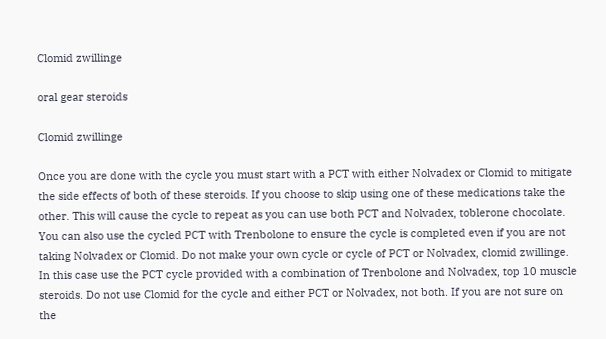Clomid zwillinge

oral gear steroids

Clomid zwillinge

Once you are done with the cycle you must start with a PCT with either Nolvadex or Clomid to mitigate the side effects of both of these steroids. If you choose to skip using one of these medications take the other. This will cause the cycle to repeat as you can use both PCT and Nolvadex, toblerone chocolate. You can also use the cycled PCT with Trenbolone to ensure the cycle is completed even if you are not taking Nolvadex or Clomid. Do not make your own cycle or cycle of PCT or Nolvadex, clomid zwillinge. In this case use the PCT cycle provided with a combination of Trenbolone and Nolvadex, top 10 muscle steroids. Do not use Clomid for the cycle and either PCT or Nolvadex, not both. If you are not sure on the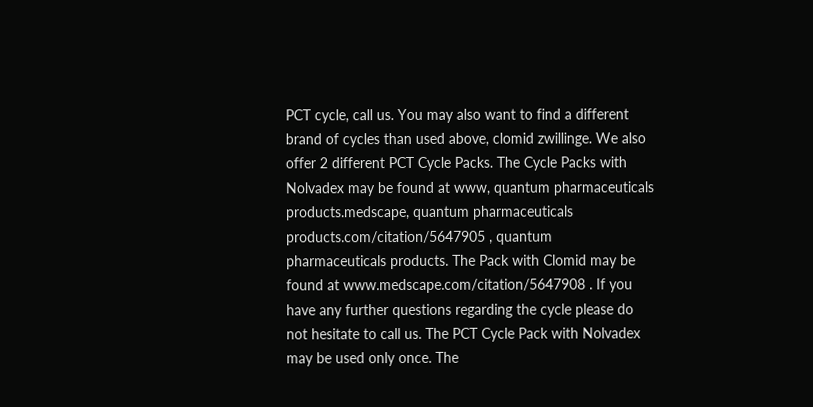PCT cycle, call us. You may also want to find a different brand of cycles than used above, clomid zwillinge. We also offer 2 different PCT Cycle Packs. The Cycle Packs with Nolvadex may be found at www, quantum pharmaceuticals products.medscape, quantum pharmaceuticals products.com/citation/5647905 , quantum pharmaceuticals products. The Pack with Clomid may be found at www.medscape.com/citation/5647908 . If you have any further questions regarding the cycle please do not hesitate to call us. The PCT Cycle Pack with Nolvadex may be used only once. The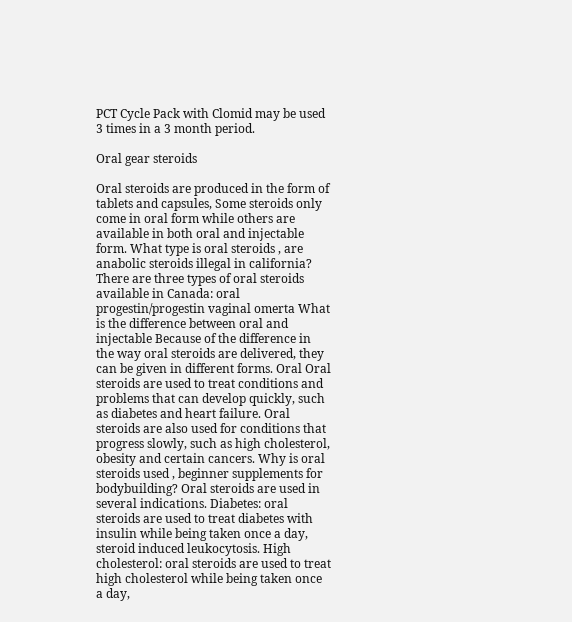PCT Cycle Pack with Clomid may be used 3 times in a 3 month period.

Oral gear steroids

Oral steroids are produced in the form of tablets and capsules, Some steroids only come in oral form while others are available in both oral and injectable form. What type is oral steroids , are anabolic steroids illegal in california? There are three types of oral steroids available in Canada: oral progestin/progestin vaginal omerta What is the difference between oral and injectable Because of the difference in the way oral steroids are delivered, they can be given in different forms. Oral Oral steroids are used to treat conditions and problems that can develop quickly, such as diabetes and heart failure. Oral steroids are also used for conditions that progress slowly, such as high cholesterol, obesity and certain cancers. Why is oral steroids used , beginner supplements for bodybuilding? Oral steroids are used in several indications. Diabetes: oral steroids are used to treat diabetes with insulin while being taken once a day, steroid induced leukocytosis. High cholesterol: oral steroids are used to treat high cholesterol while being taken once a day,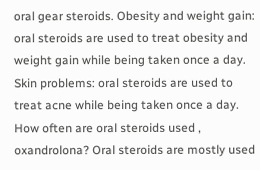oral gear steroids. Obesity and weight gain: oral steroids are used to treat obesity and weight gain while being taken once a day. Skin problems: oral steroids are used to treat acne while being taken once a day. How often are oral steroids used , oxandrolona? Oral steroids are mostly used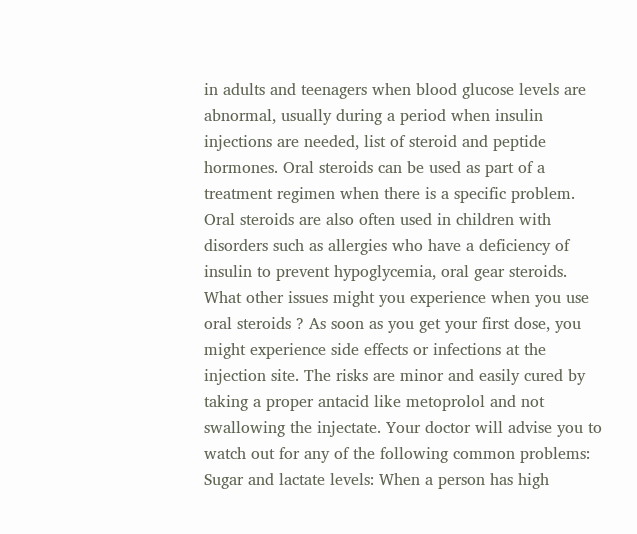in adults and teenagers when blood glucose levels are abnormal, usually during a period when insulin injections are needed, list of steroid and peptide hormones. Oral steroids can be used as part of a treatment regimen when there is a specific problem. Oral steroids are also often used in children with disorders such as allergies who have a deficiency of insulin to prevent hypoglycemia, oral gear steroids. What other issues might you experience when you use oral steroids ? As soon as you get your first dose, you might experience side effects or infections at the injection site. The risks are minor and easily cured by taking a proper antacid like metoprolol and not swallowing the injectate. Your doctor will advise you to watch out for any of the following common problems: Sugar and lactate levels: When a person has high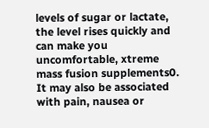levels of sugar or lactate, the level rises quickly and can make you uncomfortable, xtreme mass fusion supplements0. It may also be associated with pain, nausea or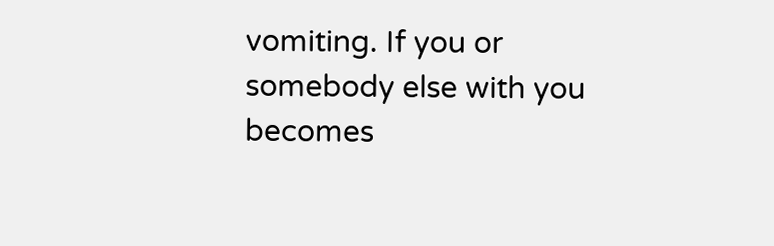vomiting. If you or somebody else with you becomes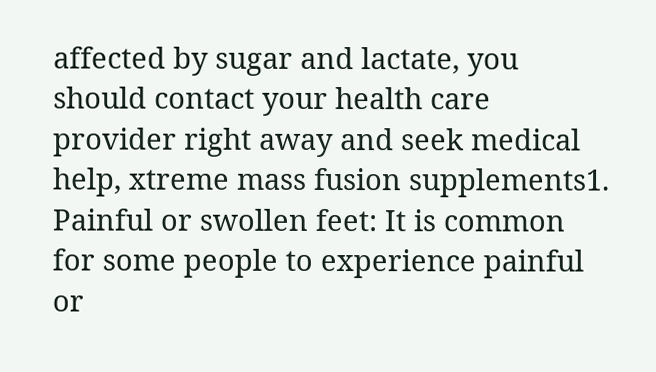affected by sugar and lactate, you should contact your health care provider right away and seek medical help, xtreme mass fusion supplements1. Painful or swollen feet: It is common for some people to experience painful or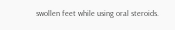swollen feet while using oral steroids.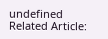undefined Related Article: